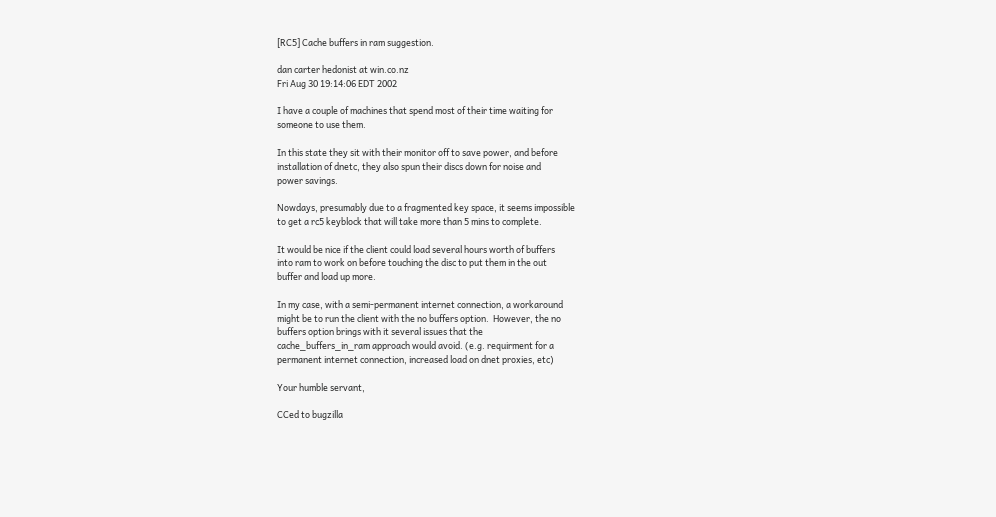[RC5] Cache buffers in ram suggestion.

dan carter hedonist at win.co.nz
Fri Aug 30 19:14:06 EDT 2002

I have a couple of machines that spend most of their time waiting for
someone to use them.

In this state they sit with their monitor off to save power, and before
installation of dnetc, they also spun their discs down for noise and
power savings.

Nowdays, presumably due to a fragmented key space, it seems impossible
to get a rc5 keyblock that will take more than 5 mins to complete.

It would be nice if the client could load several hours worth of buffers
into ram to work on before touching the disc to put them in the out
buffer and load up more.

In my case, with a semi-permanent internet connection, a workaround
might be to run the client with the no buffers option.  However, the no
buffers option brings with it several issues that the
cache_buffers_in_ram approach would avoid. (e.g. requirment for a
permanent internet connection, increased load on dnet proxies, etc)

Your humble servant,

CCed to bugzilla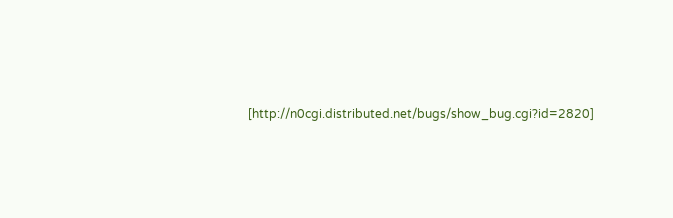[http://n0cgi.distributed.net/bugs/show_bug.cgi?id=2820]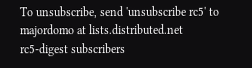To unsubscribe, send 'unsubscribe rc5' to majordomo at lists.distributed.net
rc5-digest subscribers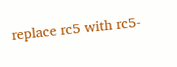replace rc5 with rc5-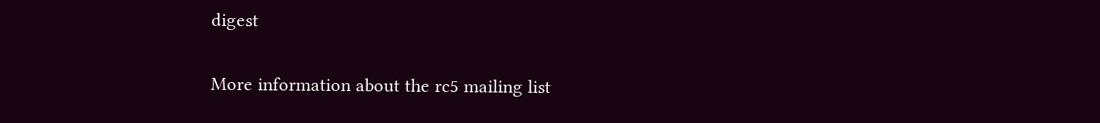digest

More information about the rc5 mailing list